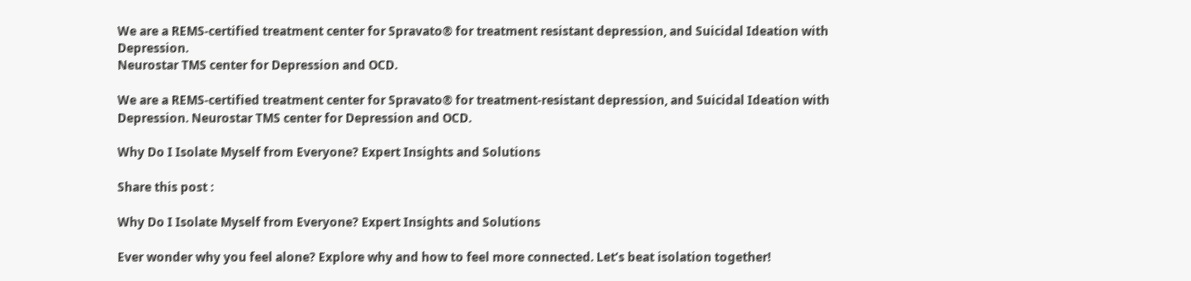We are a REMS-certified treatment center for Spravato® for treatment resistant depression, and Suicidal Ideation with Depression.
Neurostar TMS center for Depression and OCD.

We are a REMS-certified treatment center for Spravato® for treatment-resistant depression, and Suicidal Ideation with Depression. Neurostar TMS center for Depression and OCD.

Why Do I Isolate Myself from Everyone? Expert Insights and Solutions

Share this post :

Why Do I Isolate Myself from Everyone? Expert Insights and Solutions

Ever wonder why you feel alone? Explore why and how to feel more connected. Let’s beat isolation together!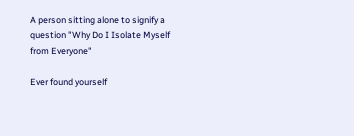A person sitting alone to signify a question "Why Do I Isolate Myself from Everyone"

Ever found yourself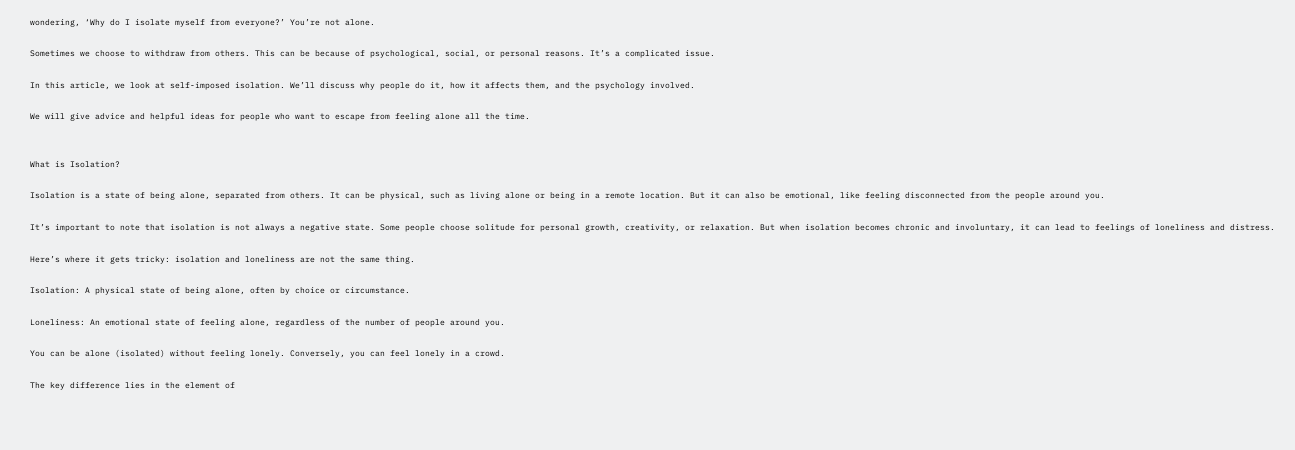wondering, ‘Why do I isolate myself from everyone?’ You’re not alone.

Sometimes we choose to withdraw from others. This can be because of psychological, social, or personal reasons. It’s a complicated issue.

In this article, we look at self-imposed isolation. We’ll discuss why people do it, how it affects them, and the psychology involved.

We will give advice and helpful ideas for people who want to escape from feeling alone all the time.


What is Isolation?

Isolation is a state of being alone, separated from others. It can be physical, such as living alone or being in a remote location. But it can also be emotional, like feeling disconnected from the people around you.

It’s important to note that isolation is not always a negative state. Some people choose solitude for personal growth, creativity, or relaxation. But when isolation becomes chronic and involuntary, it can lead to feelings of loneliness and distress.

Here’s where it gets tricky: isolation and loneliness are not the same thing.

Isolation: A physical state of being alone, often by choice or circumstance.

Loneliness: An emotional state of feeling alone, regardless of the number of people around you.

You can be alone (isolated) without feeling lonely. Conversely, you can feel lonely in a crowd.

The key difference lies in the element of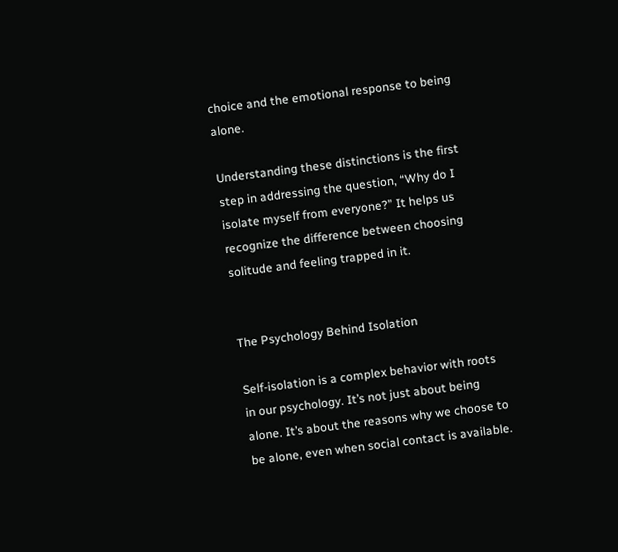choice and the emotional response to being alone.

Understanding these distinctions is the first step in addressing the question, “Why do I isolate myself from everyone?” It helps us recognize the difference between choosing solitude and feeling trapped in it.


The Psychology Behind Isolation

Self-isolation is a complex behavior with roots in our psychology. It’s not just about being alone. It’s about the reasons why we choose to be alone, even when social contact is available.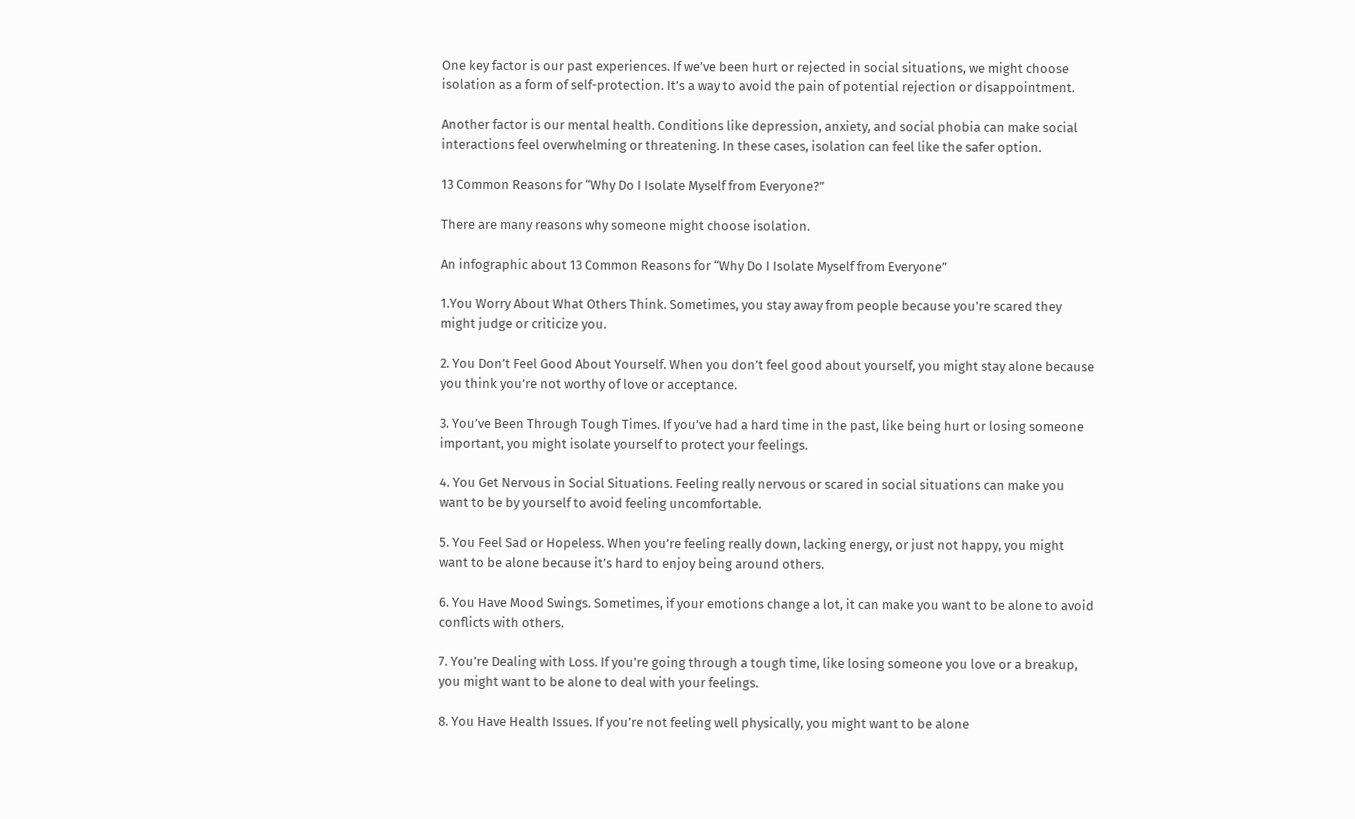One key factor is our past experiences. If we’ve been hurt or rejected in social situations, we might choose isolation as a form of self-protection. It’s a way to avoid the pain of potential rejection or disappointment.

Another factor is our mental health. Conditions like depression, anxiety, and social phobia can make social interactions feel overwhelming or threatening. In these cases, isolation can feel like the safer option.

13 Common Reasons for “Why Do I Isolate Myself from Everyone?”

There are many reasons why someone might choose isolation.

An infographic about 13 Common Reasons for “Why Do I Isolate Myself from Everyone”

1.You Worry About What Others Think. Sometimes, you stay away from people because you’re scared they might judge or criticize you.

2. You Don’t Feel Good About Yourself. When you don’t feel good about yourself, you might stay alone because you think you’re not worthy of love or acceptance.

3. You’ve Been Through Tough Times. If you’ve had a hard time in the past, like being hurt or losing someone important, you might isolate yourself to protect your feelings.

4. You Get Nervous in Social Situations. Feeling really nervous or scared in social situations can make you want to be by yourself to avoid feeling uncomfortable.

5. You Feel Sad or Hopeless. When you’re feeling really down, lacking energy, or just not happy, you might want to be alone because it’s hard to enjoy being around others.

6. You Have Mood Swings. Sometimes, if your emotions change a lot, it can make you want to be alone to avoid conflicts with others.

7. You’re Dealing with Loss. If you’re going through a tough time, like losing someone you love or a breakup, you might want to be alone to deal with your feelings.

8. You Have Health Issues. If you’re not feeling well physically, you might want to be alone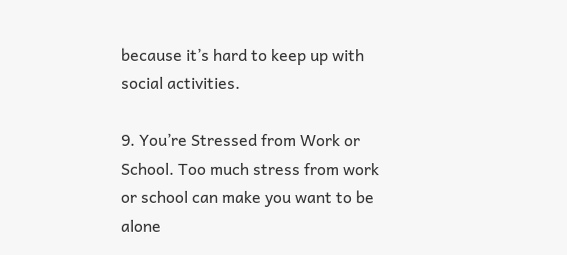because it’s hard to keep up with social activities.

9. You’re Stressed from Work or School. Too much stress from work or school can make you want to be alone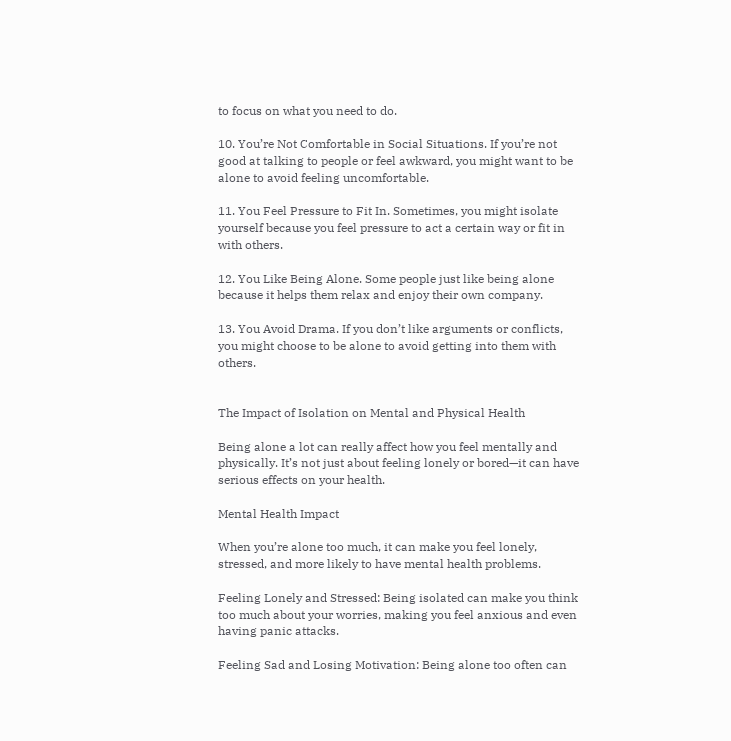to focus on what you need to do.

10. You’re Not Comfortable in Social Situations. If you’re not good at talking to people or feel awkward, you might want to be alone to avoid feeling uncomfortable.

11. You Feel Pressure to Fit In. Sometimes, you might isolate yourself because you feel pressure to act a certain way or fit in with others.

12. You Like Being Alone. Some people just like being alone because it helps them relax and enjoy their own company.

13. You Avoid Drama. If you don’t like arguments or conflicts, you might choose to be alone to avoid getting into them with others.


The Impact of Isolation on Mental and Physical Health

Being alone a lot can really affect how you feel mentally and physically. It’s not just about feeling lonely or bored—it can have serious effects on your health.

Mental Health Impact

When you’re alone too much, it can make you feel lonely, stressed, and more likely to have mental health problems.

Feeling Lonely and Stressed: Being isolated can make you think too much about your worries, making you feel anxious and even having panic attacks.

Feeling Sad and Losing Motivation: Being alone too often can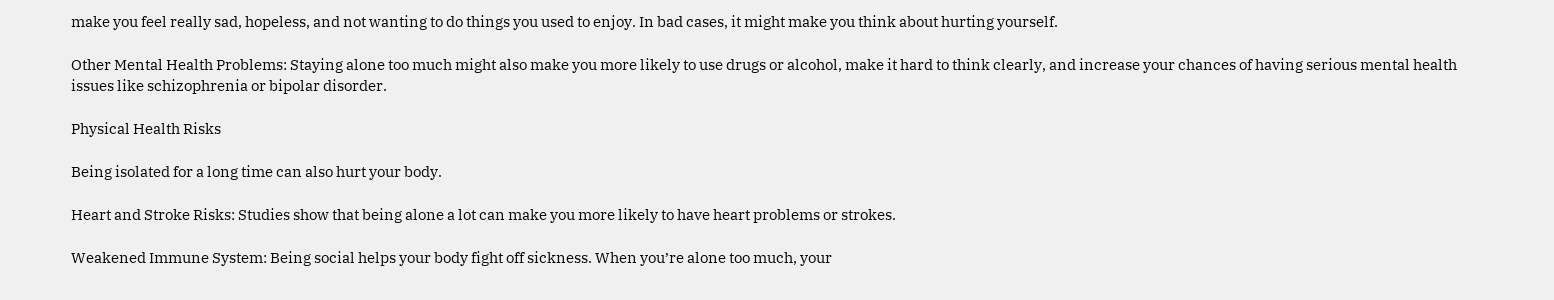make you feel really sad, hopeless, and not wanting to do things you used to enjoy. In bad cases, it might make you think about hurting yourself.

Other Mental Health Problems: Staying alone too much might also make you more likely to use drugs or alcohol, make it hard to think clearly, and increase your chances of having serious mental health issues like schizophrenia or bipolar disorder.

Physical Health Risks

Being isolated for a long time can also hurt your body.

Heart and Stroke Risks: Studies show that being alone a lot can make you more likely to have heart problems or strokes.

Weakened Immune System: Being social helps your body fight off sickness. When you’re alone too much, your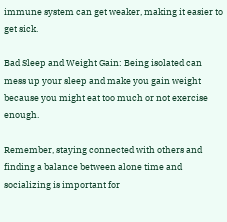immune system can get weaker, making it easier to get sick.

Bad Sleep and Weight Gain: Being isolated can mess up your sleep and make you gain weight because you might eat too much or not exercise enough.

Remember, staying connected with others and finding a balance between alone time and socializing is important for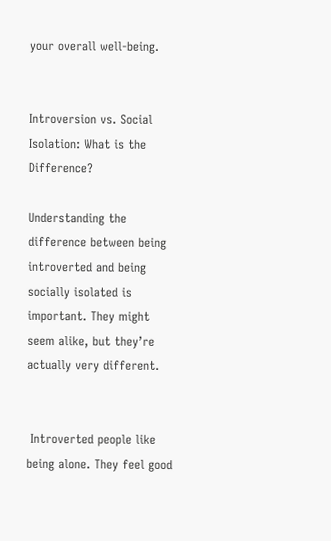your overall well-being.


Introversion vs. Social Isolation: What is the Difference?

Understanding the difference between being introverted and being socially isolated is important. They might seem alike, but they’re actually very different.


 Introverted people like being alone. They feel good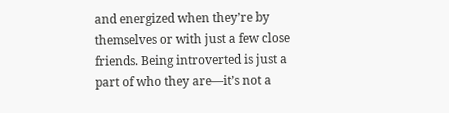and energized when they’re by themselves or with just a few close friends. Being introverted is just a part of who they are—it’s not a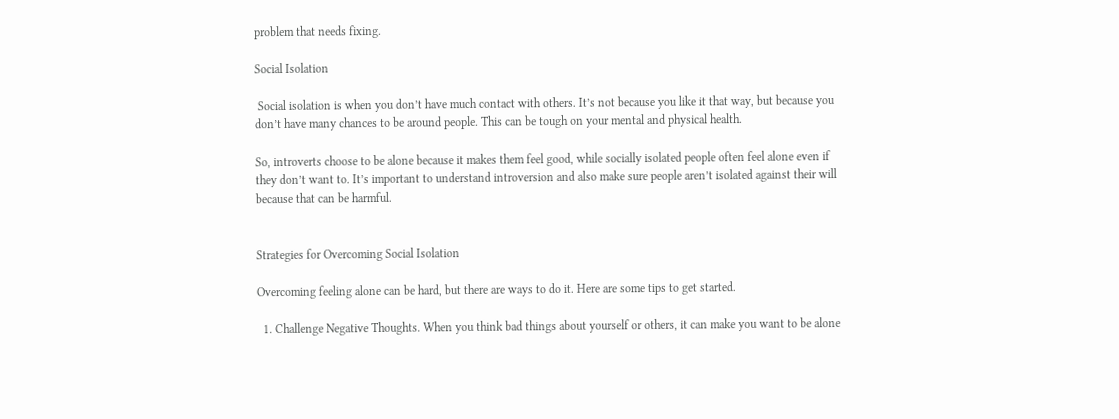problem that needs fixing.

Social Isolation

 Social isolation is when you don’t have much contact with others. It’s not because you like it that way, but because you don’t have many chances to be around people. This can be tough on your mental and physical health.

So, introverts choose to be alone because it makes them feel good, while socially isolated people often feel alone even if they don’t want to. It’s important to understand introversion and also make sure people aren’t isolated against their will because that can be harmful.


Strategies for Overcoming Social Isolation

Overcoming feeling alone can be hard, but there are ways to do it. Here are some tips to get started.

  1. Challenge Negative Thoughts. When you think bad things about yourself or others, it can make you want to be alone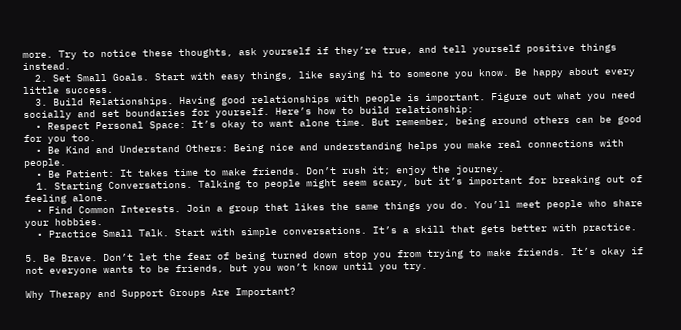more. Try to notice these thoughts, ask yourself if they’re true, and tell yourself positive things instead.
  2. Set Small Goals. Start with easy things, like saying hi to someone you know. Be happy about every little success.
  3. Build Relationships. Having good relationships with people is important. Figure out what you need socially and set boundaries for yourself. Here’s how to build relationship:
  • Respect Personal Space: It’s okay to want alone time. But remember, being around others can be good for you too.
  • Be Kind and Understand Others: Being nice and understanding helps you make real connections with people.
  • Be Patient: It takes time to make friends. Don’t rush it; enjoy the journey.
  1. Starting Conversations. Talking to people might seem scary, but it’s important for breaking out of feeling alone.
  • Find Common Interests. Join a group that likes the same things you do. You’ll meet people who share your hobbies.
  • Practice Small Talk. Start with simple conversations. It’s a skill that gets better with practice.

5. Be Brave. Don’t let the fear of being turned down stop you from trying to make friends. It’s okay if not everyone wants to be friends, but you won’t know until you try.

Why Therapy and Support Groups Are Important?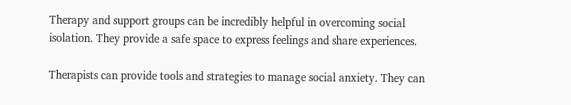Therapy and support groups can be incredibly helpful in overcoming social isolation. They provide a safe space to express feelings and share experiences.

Therapists can provide tools and strategies to manage social anxiety. They can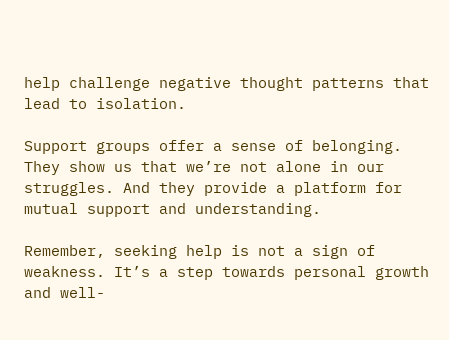help challenge negative thought patterns that lead to isolation.

Support groups offer a sense of belonging. They show us that we’re not alone in our struggles. And they provide a platform for mutual support and understanding.

Remember, seeking help is not a sign of weakness. It’s a step towards personal growth and well-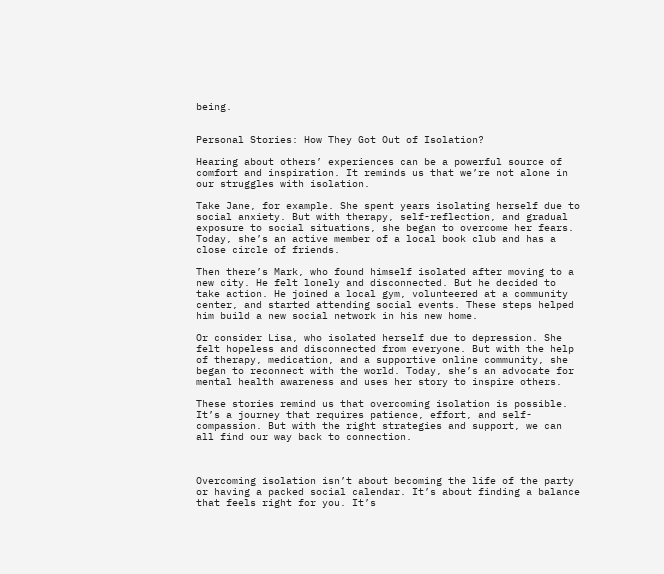being.


Personal Stories: How They Got Out of Isolation?

Hearing about others’ experiences can be a powerful source of comfort and inspiration. It reminds us that we’re not alone in our struggles with isolation.

Take Jane, for example. She spent years isolating herself due to social anxiety. But with therapy, self-reflection, and gradual exposure to social situations, she began to overcome her fears. Today, she’s an active member of a local book club and has a close circle of friends.

Then there’s Mark, who found himself isolated after moving to a new city. He felt lonely and disconnected. But he decided to take action. He joined a local gym, volunteered at a community center, and started attending social events. These steps helped him build a new social network in his new home.

Or consider Lisa, who isolated herself due to depression. She felt hopeless and disconnected from everyone. But with the help of therapy, medication, and a supportive online community, she began to reconnect with the world. Today, she’s an advocate for mental health awareness and uses her story to inspire others.

These stories remind us that overcoming isolation is possible. It’s a journey that requires patience, effort, and self-compassion. But with the right strategies and support, we can all find our way back to connection.



Overcoming isolation isn’t about becoming the life of the party or having a packed social calendar. It’s about finding a balance that feels right for you. It’s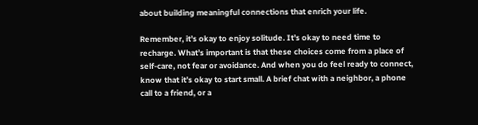about building meaningful connections that enrich your life.

Remember, it’s okay to enjoy solitude. It’s okay to need time to recharge. What’s important is that these choices come from a place of self-care, not fear or avoidance. And when you do feel ready to connect, know that it’s okay to start small. A brief chat with a neighbor, a phone call to a friend, or a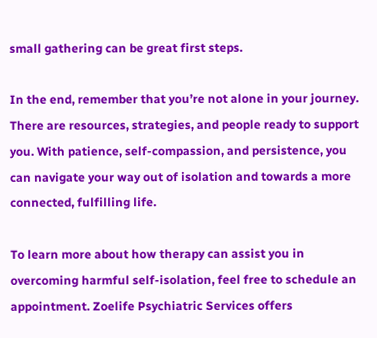small gathering can be great first steps.

In the end, remember that you’re not alone in your journey. There are resources, strategies, and people ready to support you. With patience, self-compassion, and persistence, you can navigate your way out of isolation and towards a more connected, fulfilling life.

To learn more about how therapy can assist you in overcoming harmful self-isolation, feel free to schedule an appointment. Zoelife Psychiatric Services offers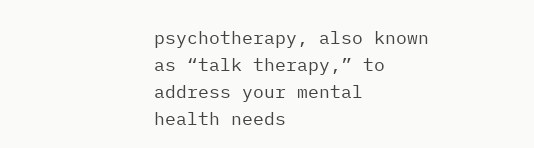psychotherapy, also known as “talk therapy,” to address your mental health needs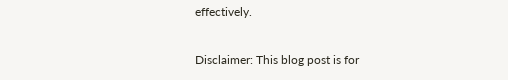effectively.

Disclaimer: This blog post is for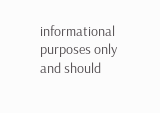informational purposes only and should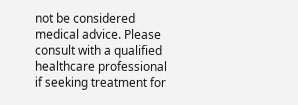not be considered medical advice. Please consult with a qualified healthcare professional if seeking treatment for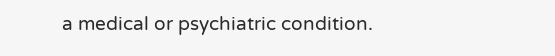a medical or psychiatric condition.